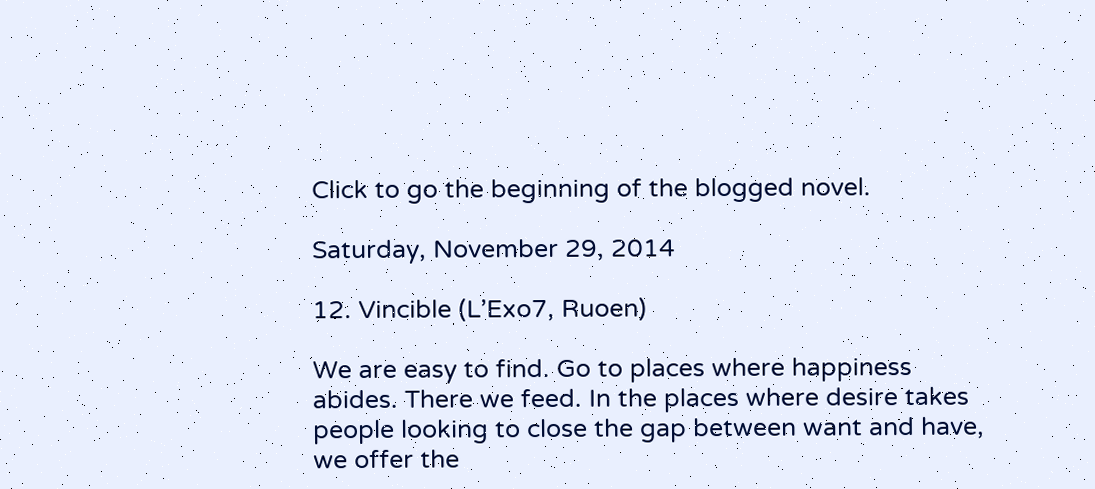Click to go the beginning of the blogged novel.

Saturday, November 29, 2014

12. Vincible (L’Exo7, Ruoen)

We are easy to find. Go to places where happiness abides. There we feed. In the places where desire takes people looking to close the gap between want and have, we offer the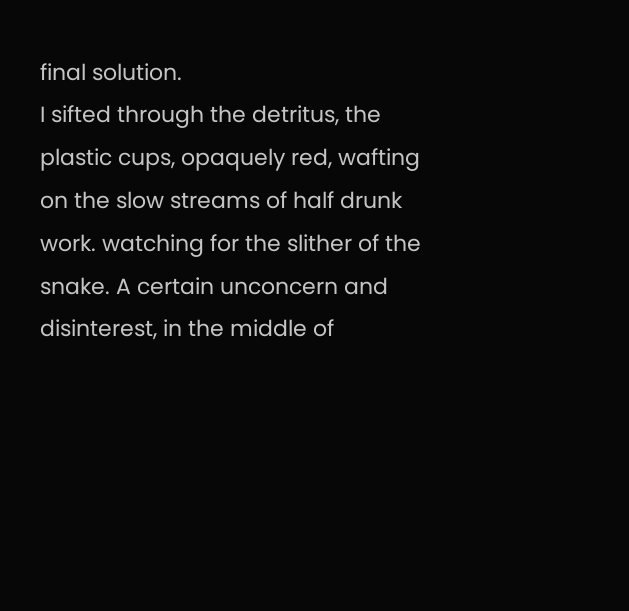final solution.
I sifted through the detritus, the plastic cups, opaquely red, wafting on the slow streams of half drunk work. watching for the slither of the snake. A certain unconcern and disinterest, in the middle of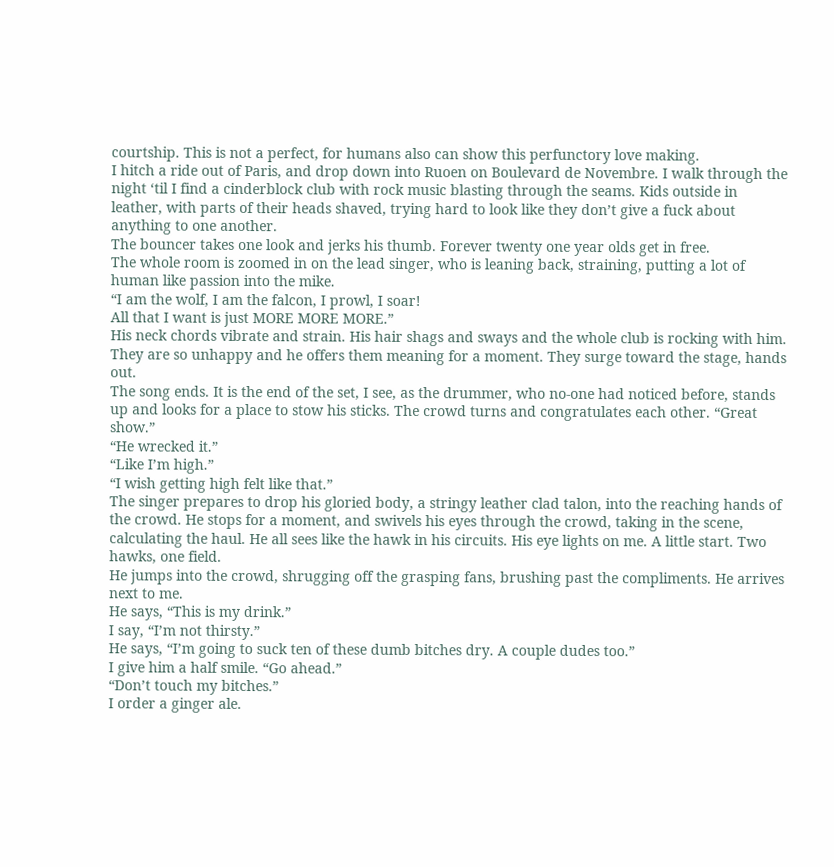courtship. This is not a perfect, for humans also can show this perfunctory love making.
I hitch a ride out of Paris, and drop down into Ruoen on Boulevard de Novembre. I walk through the night ‘til I find a cinderblock club with rock music blasting through the seams. Kids outside in leather, with parts of their heads shaved, trying hard to look like they don’t give a fuck about anything to one another.
The bouncer takes one look and jerks his thumb. Forever twenty one year olds get in free.
The whole room is zoomed in on the lead singer, who is leaning back, straining, putting a lot of human like passion into the mike.
“I am the wolf, I am the falcon, I prowl, I soar!
All that I want is just MORE MORE MORE.”
His neck chords vibrate and strain. His hair shags and sways and the whole club is rocking with him. They are so unhappy and he offers them meaning for a moment. They surge toward the stage, hands out.
The song ends. It is the end of the set, I see, as the drummer, who no-one had noticed before, stands up and looks for a place to stow his sticks. The crowd turns and congratulates each other. “Great show.”
“He wrecked it.”
“Like I’m high.”
“I wish getting high felt like that.”
The singer prepares to drop his gloried body, a stringy leather clad talon, into the reaching hands of the crowd. He stops for a moment, and swivels his eyes through the crowd, taking in the scene, calculating the haul. He all sees like the hawk in his circuits. His eye lights on me. A little start. Two hawks, one field.
He jumps into the crowd, shrugging off the grasping fans, brushing past the compliments. He arrives next to me.
He says, “This is my drink.”
I say, “I’m not thirsty.”
He says, “I’m going to suck ten of these dumb bitches dry. A couple dudes too.”
I give him a half smile. “Go ahead.”
“Don’t touch my bitches.”
I order a ginger ale.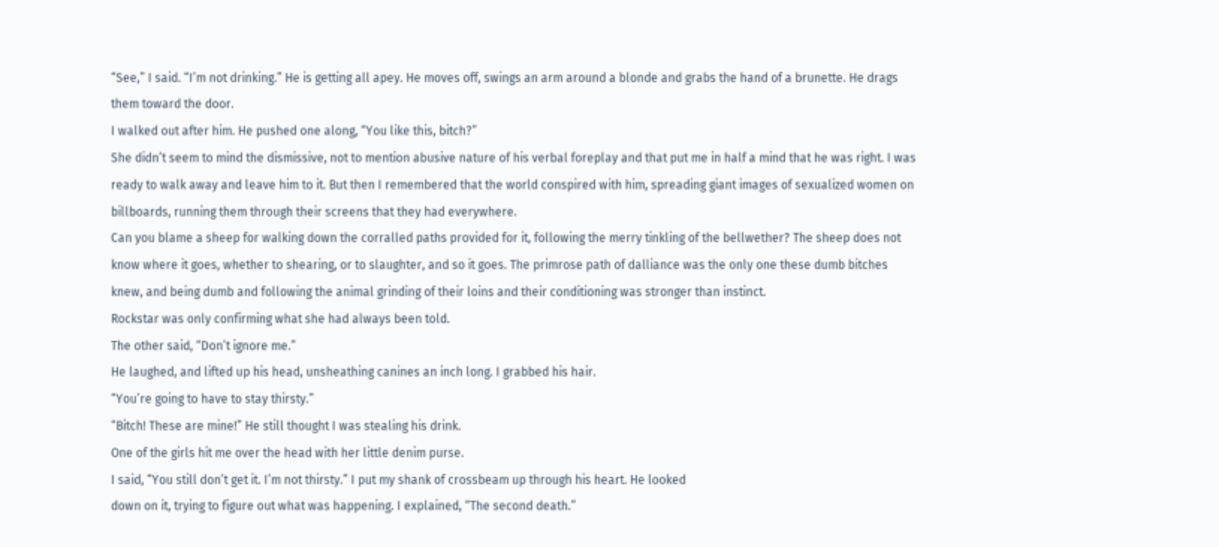“See,” I said. “I’m not drinking.” He is getting all apey. He moves off, swings an arm around a blonde and grabs the hand of a brunette. He drags them toward the door.
I walked out after him. He pushed one along, “You like this, bitch?”
She didn’t seem to mind the dismissive, not to mention abusive nature of his verbal foreplay and that put me in half a mind that he was right. I was ready to walk away and leave him to it. But then I remembered that the world conspired with him, spreading giant images of sexualized women on billboards, running them through their screens that they had everywhere.
Can you blame a sheep for walking down the corralled paths provided for it, following the merry tinkling of the bellwether? The sheep does not know where it goes, whether to shearing, or to slaughter, and so it goes. The primrose path of dalliance was the only one these dumb bitches knew, and being dumb and following the animal grinding of their loins and their conditioning was stronger than instinct.
Rockstar was only confirming what she had always been told.
The other said, “Don’t ignore me.”
He laughed, and lifted up his head, unsheathing canines an inch long. I grabbed his hair.
“You’re going to have to stay thirsty.”
“Bitch! These are mine!” He still thought I was stealing his drink.
One of the girls hit me over the head with her little denim purse.
I said, “You still don’t get it. I’m not thirsty.” I put my shank of crossbeam up through his heart. He looked
down on it, trying to figure out what was happening. I explained, “The second death.”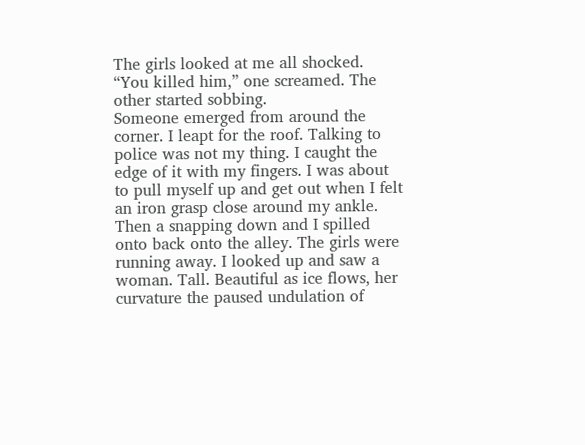The girls looked at me all shocked. “You killed him,” one screamed. The other started sobbing.
Someone emerged from around the corner. I leapt for the roof. Talking to police was not my thing. I caught the edge of it with my fingers. I was about to pull myself up and get out when I felt an iron grasp close around my ankle. Then a snapping down and I spilled onto back onto the alley. The girls were running away. I looked up and saw a woman. Tall. Beautiful as ice flows, her curvature the paused undulation of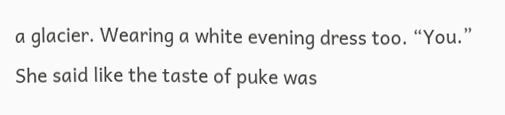a glacier. Wearing a white evening dress too. “You.” She said like the taste of puke was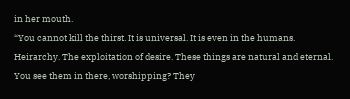in her mouth.
“You cannot kill the thirst. It is universal. It is even in the humans. Heirarchy. The exploitation of desire. These things are natural and eternal. You see them in there, worshipping? They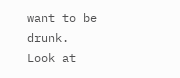want to be drunk. Look at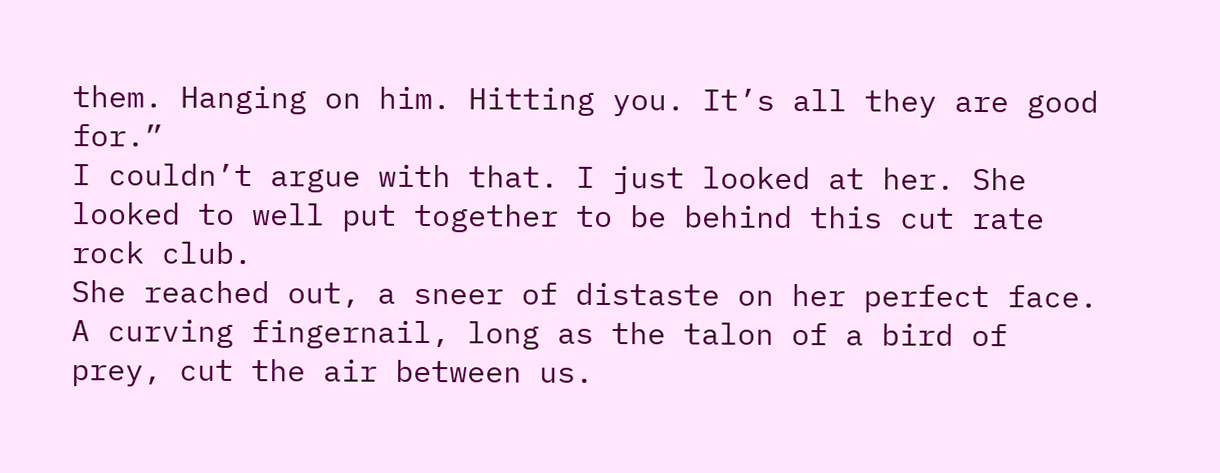them. Hanging on him. Hitting you. It’s all they are good for.”
I couldn’t argue with that. I just looked at her. She looked to well put together to be behind this cut rate rock club.
She reached out, a sneer of distaste on her perfect face. A curving fingernail, long as the talon of a bird of prey, cut the air between us.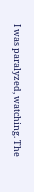I was paralyzed, watching. The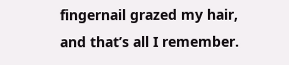fingernail grazed my hair, and that’s all I remember.